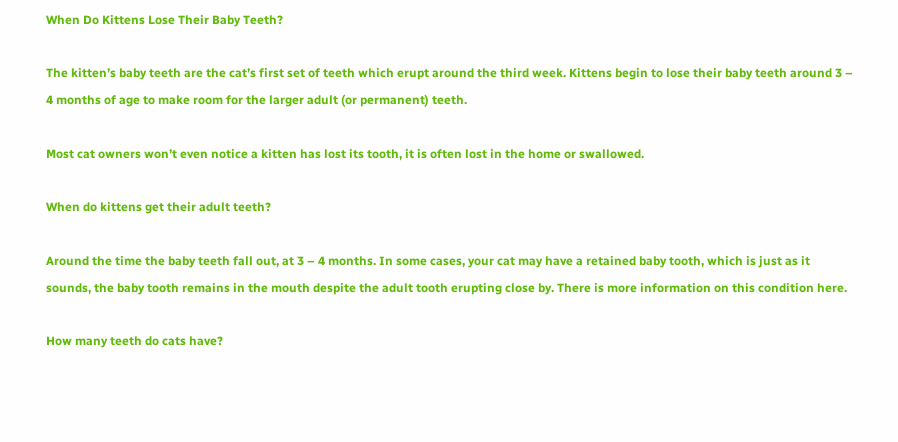When Do Kittens Lose Their Baby Teeth?

The kitten’s baby teeth are the cat’s first set of teeth which erupt around the third week. Kittens begin to lose their baby teeth around 3 – 4 months of age to make room for the larger adult (or permanent) teeth.

Most cat owners won’t even notice a kitten has lost its tooth, it is often lost in the home or swallowed.

When do kittens get their adult teeth?

Around the time the baby teeth fall out, at 3 – 4 months. In some cases, your cat may have a retained baby tooth, which is just as it sounds, the baby tooth remains in the mouth despite the adult tooth erupting close by. There is more information on this condition here.

How many teeth do cats have?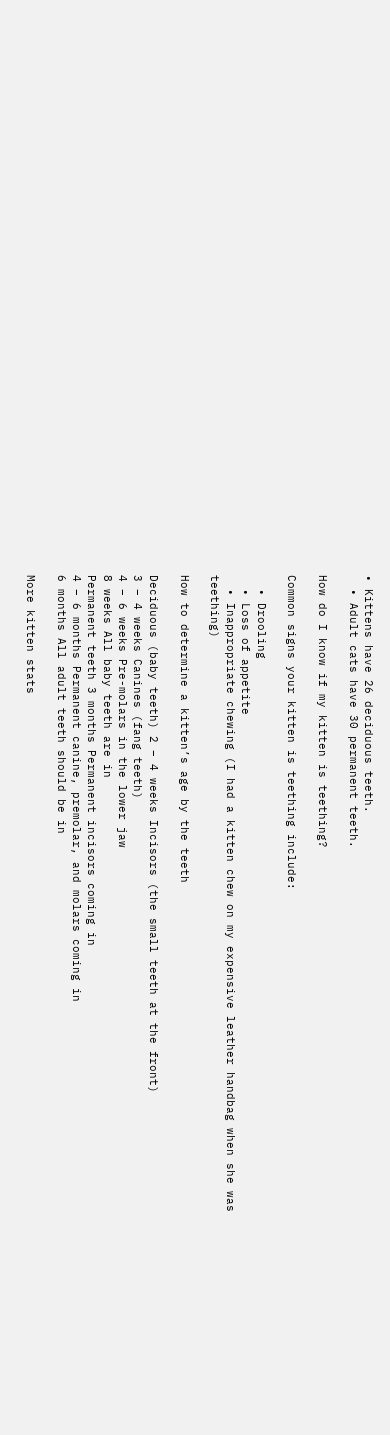• Kittens have 26 deciduous teeth.
  • Adult cats have 30 permanent teeth.

How do I know if my kitten is teething?

Common signs your kitten is teething include:

  • Drooling
  • Loss of appetite
  • Inappropriate chewing (I had a kitten chew on my expensive leather handbag when she was teething)

How to determine a kitten’s age by the teeth

Deciduous (baby teeth) 2 – 4 weeks Incisors (the small teeth at the front)
3 – 4 weeks Canines (fang teeth)
4 – 6 weeks Pre-molars in the lower jaw
8 weeks All baby teeth are in
Permanent teeth 3 months Permanent incisors coming in
4 – 6 months Permanent canine, premolar, and molars coming in
6 months All adult teeth should be in

More kitten stats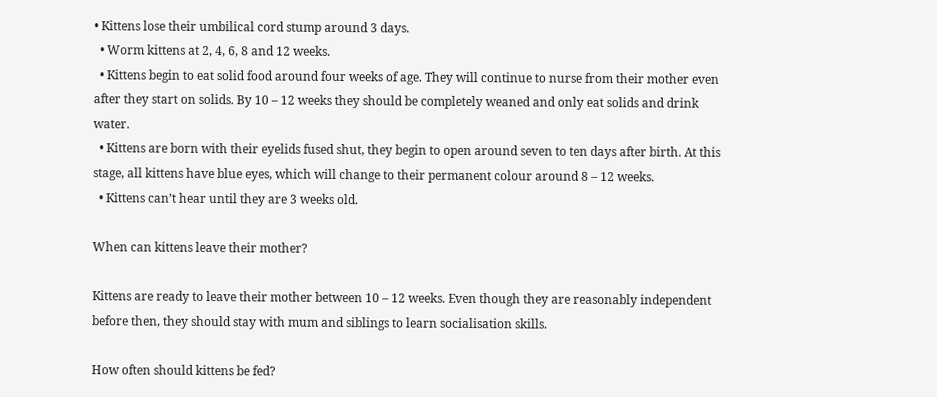• Kittens lose their umbilical cord stump around 3 days.
  • Worm kittens at 2, 4, 6, 8 and 12 weeks.
  • Kittens begin to eat solid food around four weeks of age. They will continue to nurse from their mother even after they start on solids. By 10 – 12 weeks they should be completely weaned and only eat solids and drink water.
  • Kittens are born with their eyelids fused shut, they begin to open around seven to ten days after birth. At this stage, all kittens have blue eyes, which will change to their permanent colour around 8 – 12 weeks.
  • Kittens can’t hear until they are 3 weeks old.

When can kittens leave their mother?

Kittens are ready to leave their mother between 10 – 12 weeks. Even though they are reasonably independent before then, they should stay with mum and siblings to learn socialisation skills.

How often should kittens be fed?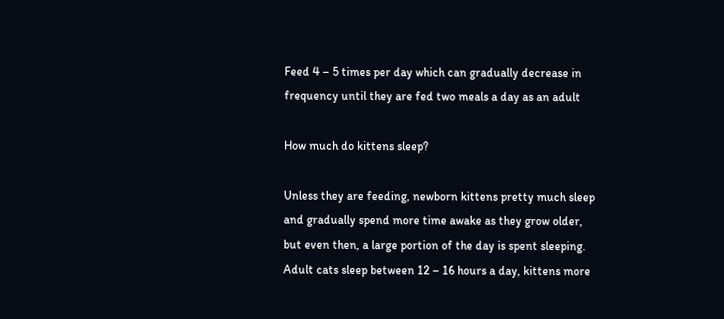Feed 4 – 5 times per day which can gradually decrease in frequency until they are fed two meals a day as an adult

How much do kittens sleep?

Unless they are feeding, newborn kittens pretty much sleep and gradually spend more time awake as they grow older, but even then, a large portion of the day is spent sleeping. Adult cats sleep between 12 – 16 hours a day, kittens more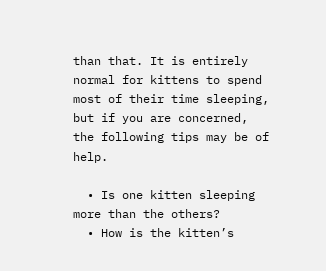than that. It is entirely normal for kittens to spend most of their time sleeping, but if you are concerned, the following tips may be of help.

  • Is one kitten sleeping more than the others?
  • How is the kitten’s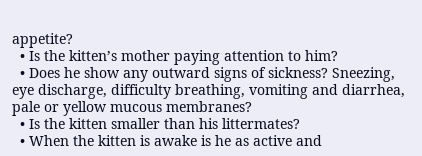appetite?
  • Is the kitten’s mother paying attention to him?
  • Does he show any outward signs of sickness? Sneezing, eye discharge, difficulty breathing, vomiting and diarrhea, pale or yellow mucous membranes?
  • Is the kitten smaller than his littermates?
  • When the kitten is awake is he as active and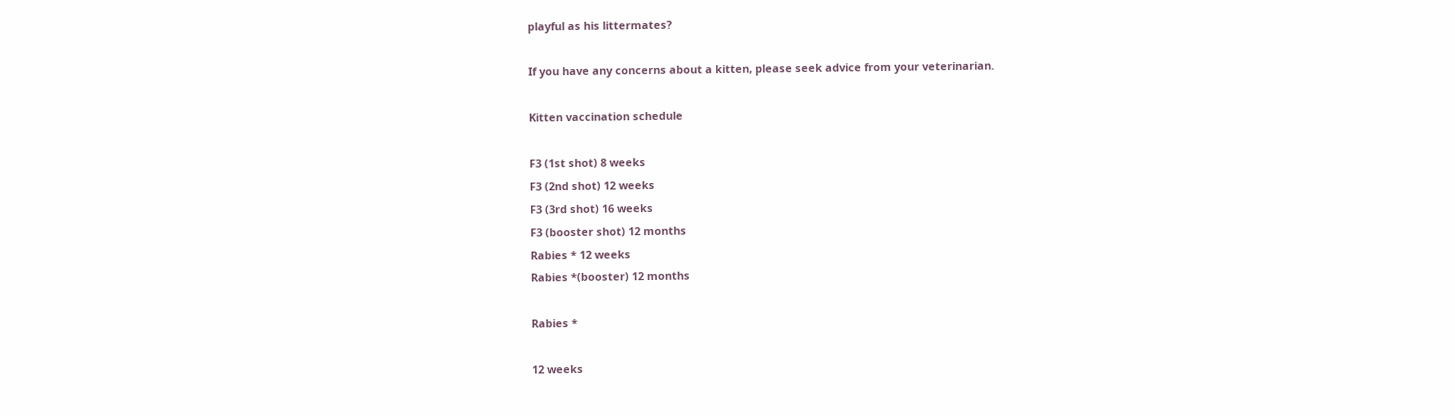playful as his littermates?

If you have any concerns about a kitten, please seek advice from your veterinarian.

Kitten vaccination schedule

F3 (1st shot) 8 weeks
F3 (2nd shot) 12 weeks
F3 (3rd shot) 16 weeks
F3 (booster shot) 12 months
Rabies * 12 weeks
Rabies *(booster) 12 months

Rabies *

12 weeks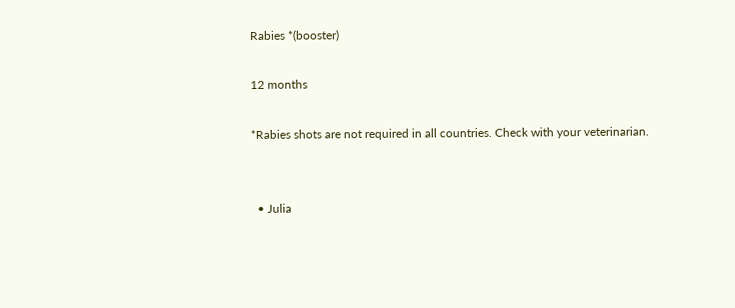Rabies *(booster)

12 months

*Rabies shots are not required in all countries. Check with your veterinarian.


  • Julia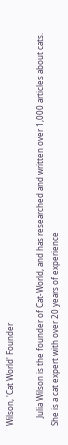Wilson, 'Cat World' Founder

    Julia Wilson is the founder of Cat-World, and has researched and written over 1,000 articles about cats. She is a cat expert with over 20 years of experience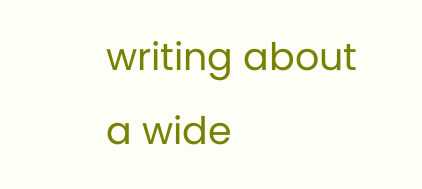writing about a wide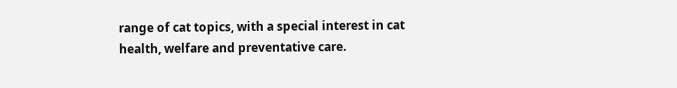range of cat topics, with a special interest in cat health, welfare and preventative care.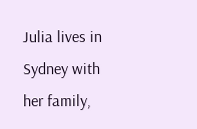Julia lives in Sydney with her family,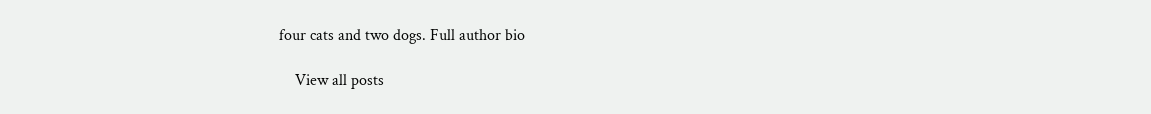four cats and two dogs. Full author bio

    View all posts